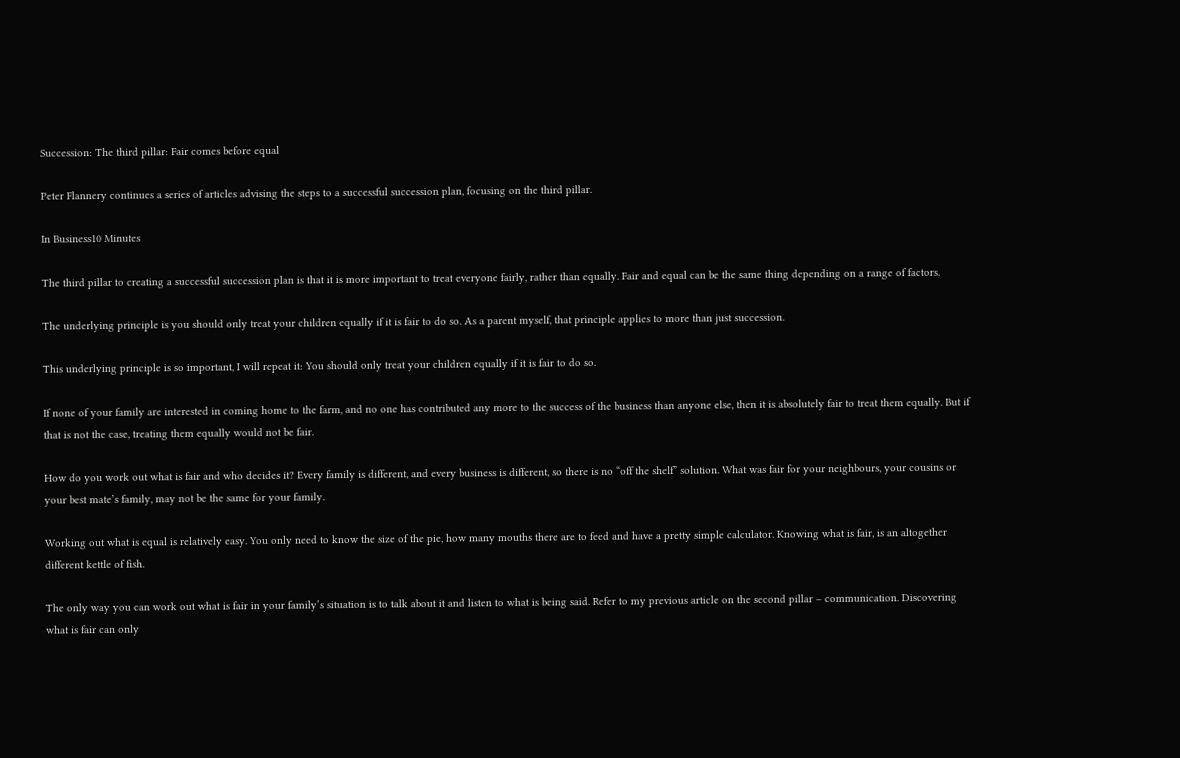Succession: The third pillar: Fair comes before equal

Peter Flannery continues a series of articles advising the steps to a successful succession plan, focusing on the third pillar.

In Business10 Minutes

The third pillar to creating a successful succession plan is that it is more important to treat everyone fairly, rather than equally. Fair and equal can be the same thing depending on a range of factors.

The underlying principle is you should only treat your children equally if it is fair to do so. As a parent myself, that principle applies to more than just succession.

This underlying principle is so important, I will repeat it: You should only treat your children equally if it is fair to do so.

If none of your family are interested in coming home to the farm, and no one has contributed any more to the success of the business than anyone else, then it is absolutely fair to treat them equally. But if that is not the case, treating them equally would not be fair.

How do you work out what is fair and who decides it? Every family is different, and every business is different, so there is no “off the shelf” solution. What was fair for your neighbours, your cousins or your best mate’s family, may not be the same for your family.

Working out what is equal is relatively easy. You only need to know the size of the pie, how many mouths there are to feed and have a pretty simple calculator. Knowing what is fair, is an altogether different kettle of fish.

The only way you can work out what is fair in your family’s situation is to talk about it and listen to what is being said. Refer to my previous article on the second pillar – communication. Discovering what is fair can only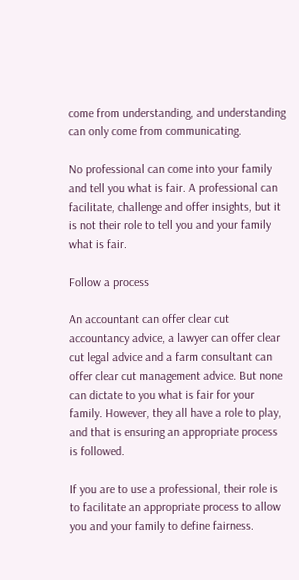come from understanding, and understanding can only come from communicating.

No professional can come into your family and tell you what is fair. A professional can facilitate, challenge and offer insights, but it is not their role to tell you and your family what is fair.

Follow a process

An accountant can offer clear cut accountancy advice, a lawyer can offer clear cut legal advice and a farm consultant can offer clear cut management advice. But none can dictate to you what is fair for your family. However, they all have a role to play, and that is ensuring an appropriate process is followed.

If you are to use a professional, their role is to facilitate an appropriate process to allow you and your family to define fairness.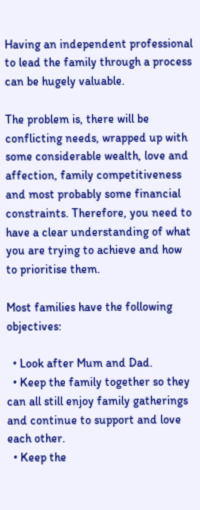Having an independent professional to lead the family through a process can be hugely valuable.

The problem is, there will be conflicting needs, wrapped up with some considerable wealth, love and affection, family competitiveness and most probably some financial constraints. Therefore, you need to have a clear understanding of what you are trying to achieve and how to prioritise them.

Most families have the following objectives:

  • Look after Mum and Dad.
  • Keep the family together so they can all still enjoy family gatherings and continue to support and love each other.
  • Keep the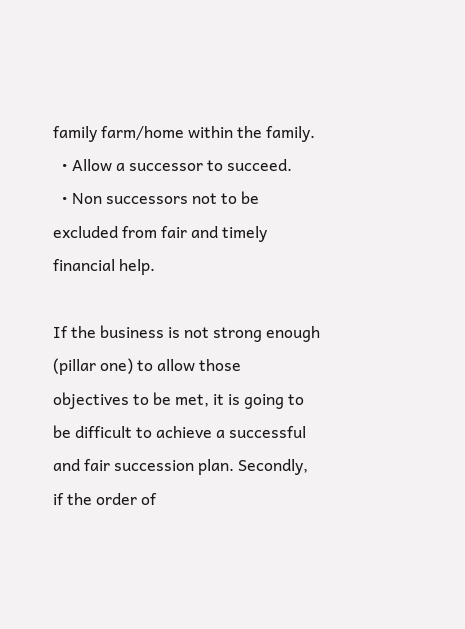family farm/home within the family.
  • Allow a successor to succeed.
  • Non successors not to be excluded from fair and timely financial help.

If the business is not strong enough (pillar one) to allow those objectives to be met, it is going to be difficult to achieve a successful and fair succession plan. Secondly, if the order of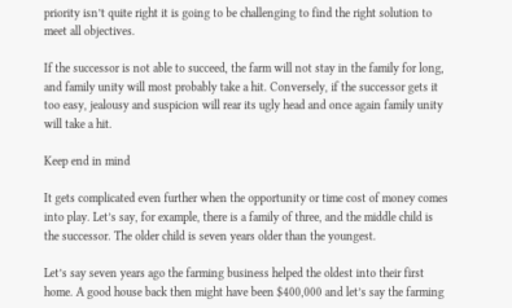priority isn’t quite right it is going to be challenging to find the right solution to meet all objectives.

If the successor is not able to succeed, the farm will not stay in the family for long, and family unity will most probably take a hit. Conversely, if the successor gets it too easy, jealousy and suspicion will rear its ugly head and once again family unity will take a hit.

Keep end in mind

It gets complicated even further when the opportunity or time cost of money comes into play. Let’s say, for example, there is a family of three, and the middle child is the successor. The older child is seven years older than the youngest.

Let’s say seven years ago the farming business helped the oldest into their first home. A good house back then might have been $400,000 and let’s say the farming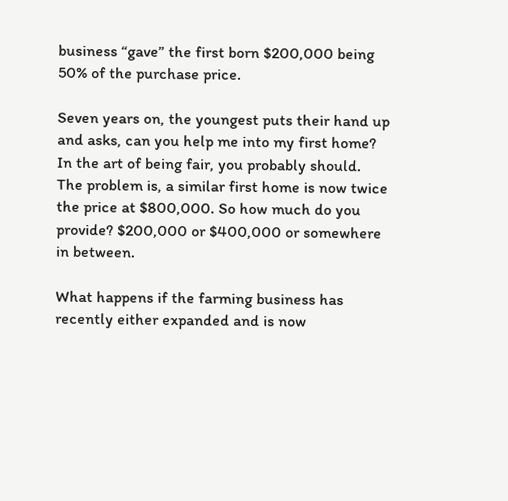business “gave” the first born $200,000 being 50% of the purchase price.

Seven years on, the youngest puts their hand up and asks, can you help me into my first home? In the art of being fair, you probably should. The problem is, a similar first home is now twice the price at $800,000. So how much do you provide? $200,000 or $400,000 or somewhere in between.

What happens if the farming business has recently either expanded and is now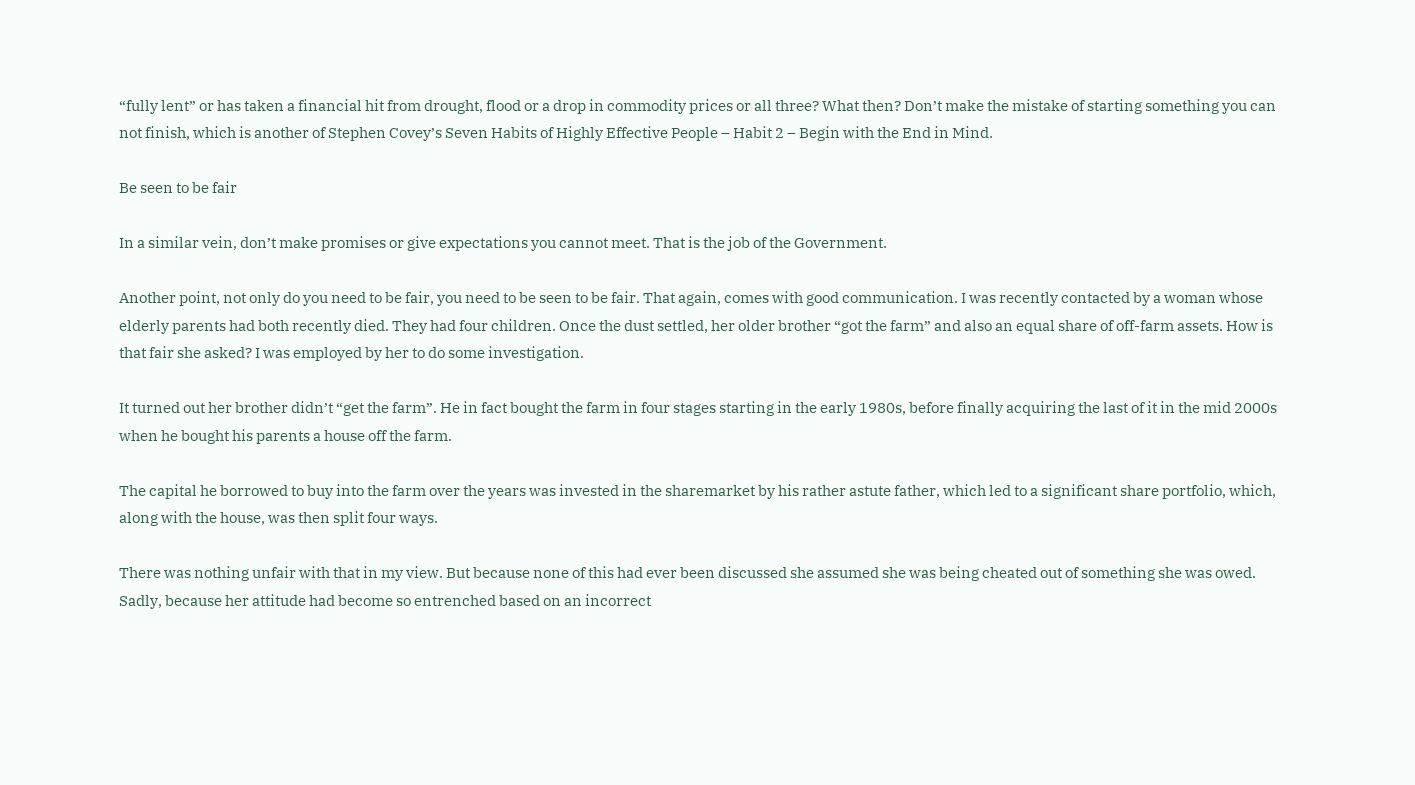“fully lent” or has taken a financial hit from drought, flood or a drop in commodity prices or all three? What then? Don’t make the mistake of starting something you can not finish, which is another of Stephen Covey’s Seven Habits of Highly Effective People – Habit 2 – Begin with the End in Mind.

Be seen to be fair

In a similar vein, don’t make promises or give expectations you cannot meet. That is the job of the Government.

Another point, not only do you need to be fair, you need to be seen to be fair. That again, comes with good communication. I was recently contacted by a woman whose elderly parents had both recently died. They had four children. Once the dust settled, her older brother “got the farm” and also an equal share of off-farm assets. How is that fair she asked? I was employed by her to do some investigation.

It turned out her brother didn’t “get the farm”. He in fact bought the farm in four stages starting in the early 1980s, before finally acquiring the last of it in the mid 2000s when he bought his parents a house off the farm.

The capital he borrowed to buy into the farm over the years was invested in the sharemarket by his rather astute father, which led to a significant share portfolio, which, along with the house, was then split four ways.

There was nothing unfair with that in my view. But because none of this had ever been discussed she assumed she was being cheated out of something she was owed. Sadly, because her attitude had become so entrenched based on an incorrect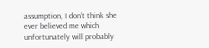assumption, I don’t think she ever believed me which unfortunately will probably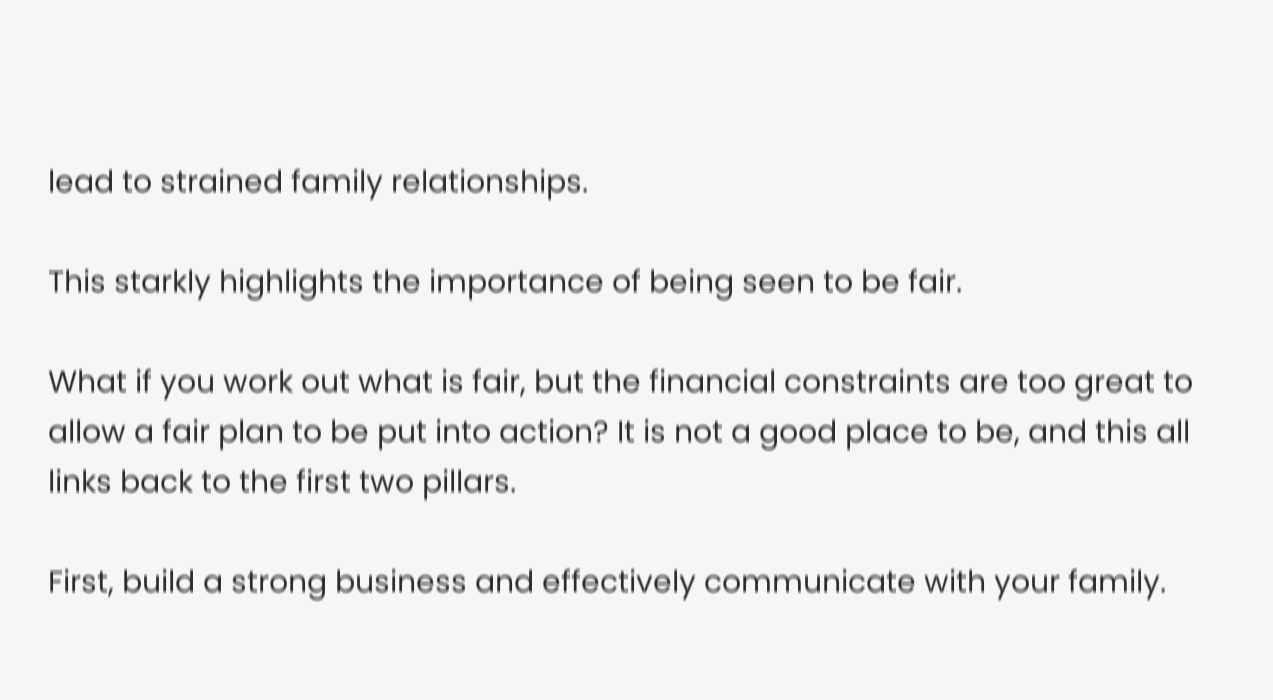lead to strained family relationships.

This starkly highlights the importance of being seen to be fair.

What if you work out what is fair, but the financial constraints are too great to allow a fair plan to be put into action? It is not a good place to be, and this all links back to the first two pillars.

First, build a strong business and effectively communicate with your family.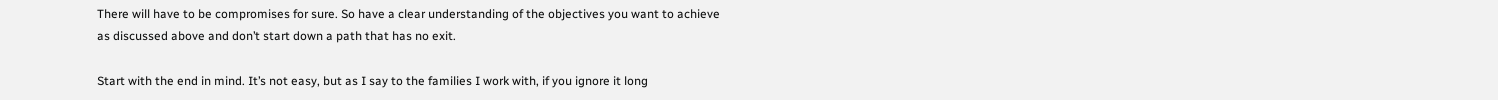There will have to be compromises for sure. So have a clear understanding of the objectives you want to achieve as discussed above and don’t start down a path that has no exit.

Start with the end in mind. It’s not easy, but as I say to the families I work with, if you ignore it long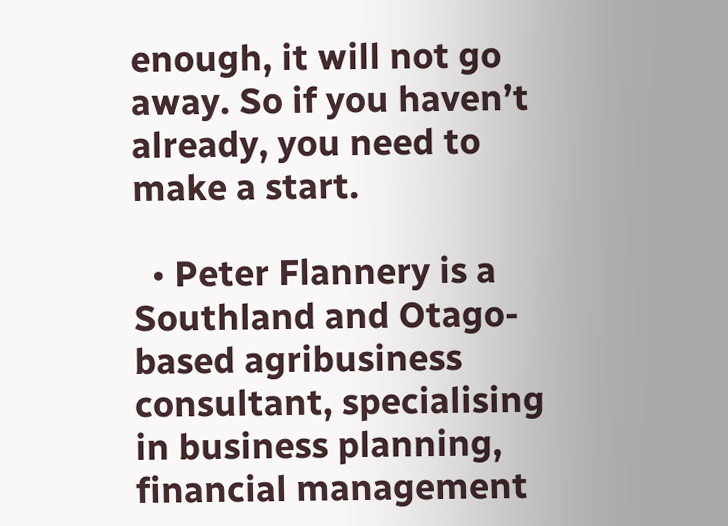enough, it will not go away. So if you haven’t already, you need to make a start.

  • Peter Flannery is a Southland and Otago-based agribusiness consultant, specialising in business planning, financial management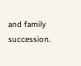and family succession.